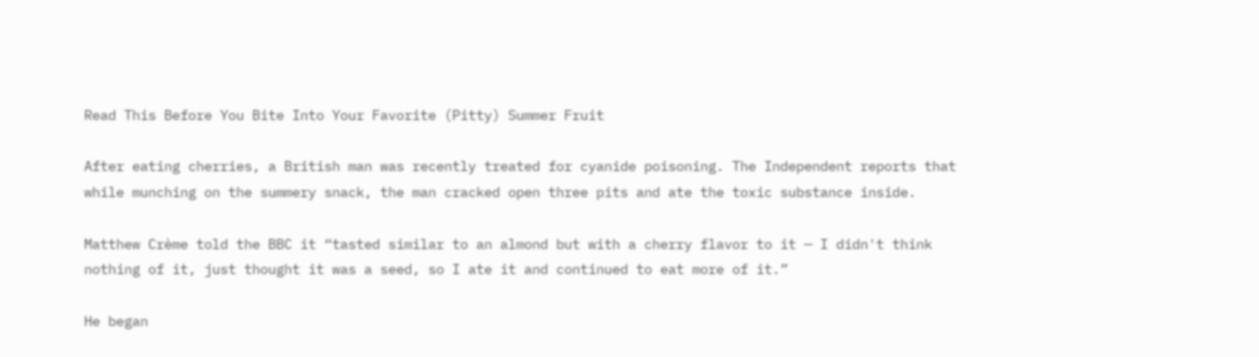Read This Before You Bite Into Your Favorite (Pitty) Summer Fruit

After eating cherries, a British man was recently treated for cyanide poisoning. The Independent reports that while munching on the summery snack, the man cracked open three pits and ate the toxic substance inside.

Matthew Crème told the BBC it “tasted similar to an almond but with a cherry flavor to it — I didn't think nothing of it, just thought it was a seed, so I ate it and continued to eat more of it.”

He began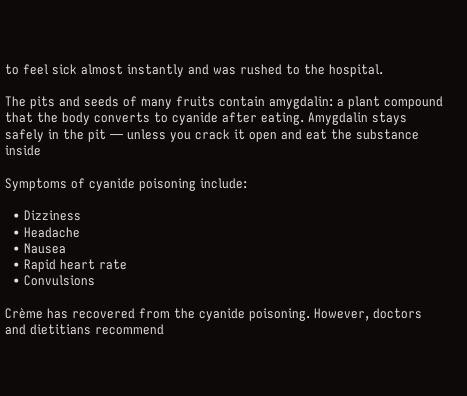to feel sick almost instantly and was rushed to the hospital.

The pits and seeds of many fruits contain amygdalin: a plant compound that the body converts to cyanide after eating. Amygdalin stays safely in the pit — unless you crack it open and eat the substance inside

Symptoms of cyanide poisoning include:

  • Dizziness
  • Headache
  • Nausea
  • Rapid heart rate
  • Convulsions

Crème has recovered from the cyanide poisoning. However, doctors and dietitians recommend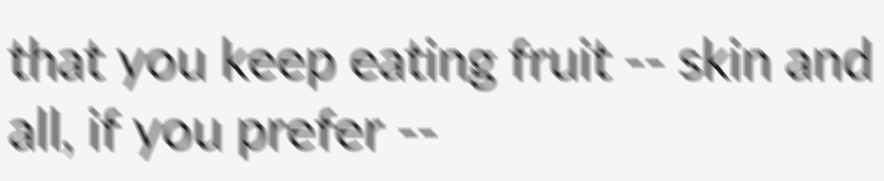that you keep eating fruit -- skin and all, if you prefer --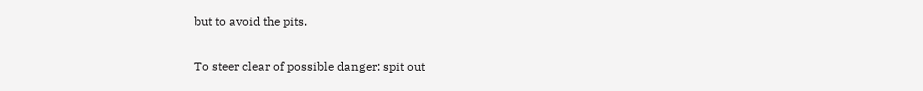but to avoid the pits.

To steer clear of possible danger: spit out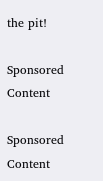the pit!

Sponsored Content

Sponsored Content